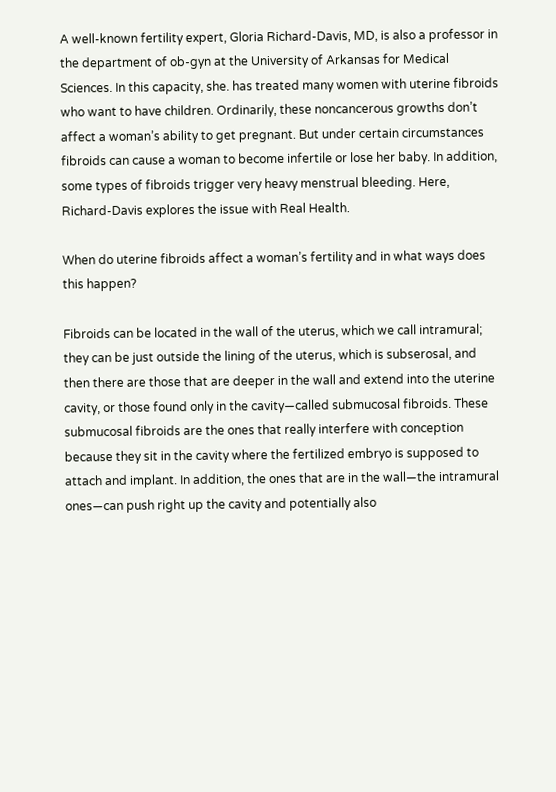A well-known fertility expert, Gloria Richard-Davis, MD, is also a professor in the department of ob-gyn at the University of Arkansas for Medical Sciences. In this capacity, she. has treated many women with uterine fibroids who want to have children. Ordinarily, these noncancerous growths don’t affect a woman’s ability to get pregnant. But under certain circumstances fibroids can cause a woman to become infertile or lose her baby. In addition, some types of fibroids trigger very heavy menstrual bleeding. Here, Richard-Davis explores the issue with Real Health.

When do uterine fibroids affect a woman’s fertility and in what ways does this happen?

Fibroids can be located in the wall of the uterus, which we call intramural; they can be just outside the lining of the uterus, which is subserosal, and then there are those that are deeper in the wall and extend into the uterine cavity, or those found only in the cavity—called submucosal fibroids. These submucosal fibroids are the ones that really interfere with conception because they sit in the cavity where the fertilized embryo is supposed to attach and implant. In addition, the ones that are in the wall—the intramural ones—can push right up the cavity and potentially also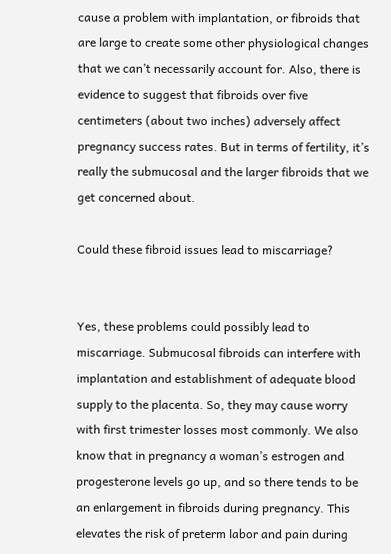cause a problem with implantation, or fibroids that are large to create some other physiological changes that we can’t necessarily account for. Also, there is evidence to suggest that fibroids over five centimeters (about two inches) adversely affect pregnancy success rates. But in terms of fertility, it’s really the submucosal and the larger fibroids that we get concerned about.

Could these fibroid issues lead to miscarriage?


Yes, these problems could possibly lead to miscarriage. Submucosal fibroids can interfere with implantation and establishment of adequate blood supply to the placenta. So, they may cause worry with first trimester losses most commonly. We also know that in pregnancy a woman’s estrogen and progesterone levels go up, and so there tends to be an enlargement in fibroids during pregnancy. This elevates the risk of preterm labor and pain during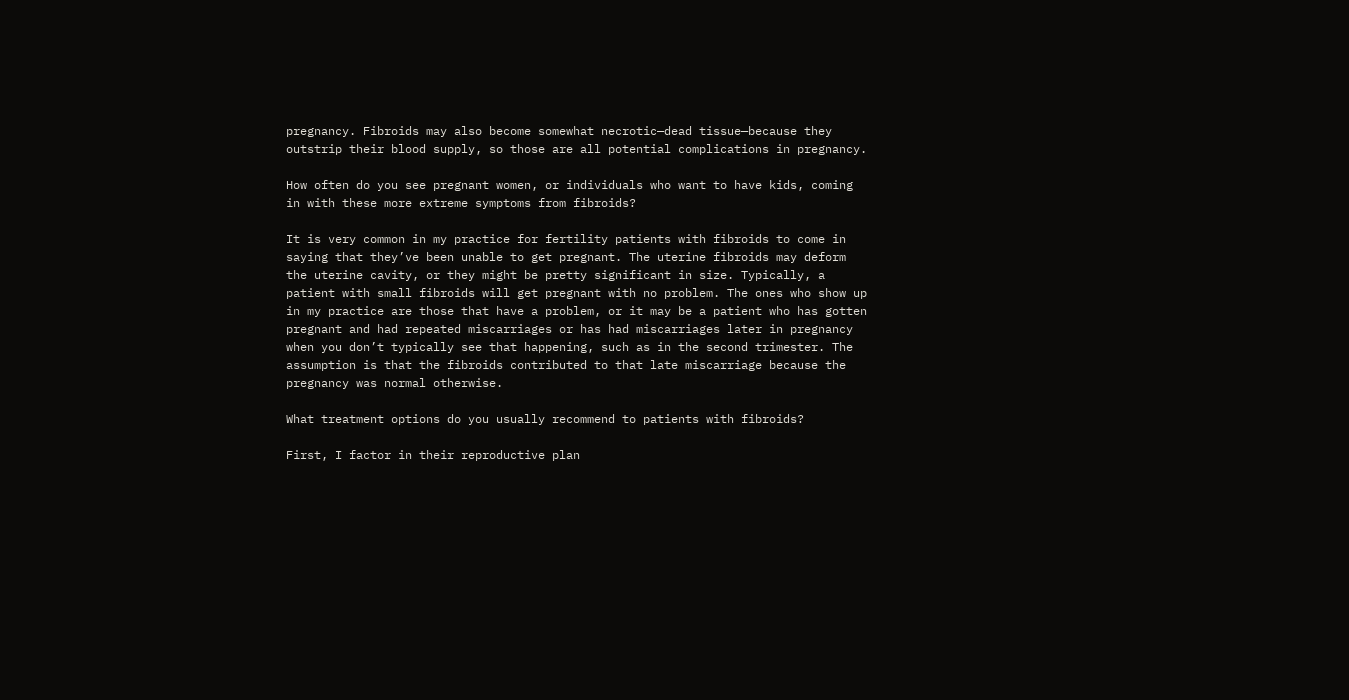pregnancy. Fibroids may also become somewhat necrotic—dead tissue—because they outstrip their blood supply, so those are all potential complications in pregnancy.

How often do you see pregnant women, or individuals who want to have kids, coming in with these more extreme symptoms from fibroids?

It is very common in my practice for fertility patients with fibroids to come in saying that they’ve been unable to get pregnant. The uterine fibroids may deform the uterine cavity, or they might be pretty significant in size. Typically, a patient with small fibroids will get pregnant with no problem. The ones who show up in my practice are those that have a problem, or it may be a patient who has gotten pregnant and had repeated miscarriages or has had miscarriages later in pregnancy when you don’t typically see that happening, such as in the second trimester. The assumption is that the fibroids contributed to that late miscarriage because the pregnancy was normal otherwise.

What treatment options do you usually recommend to patients with fibroids?

First, I factor in their reproductive plan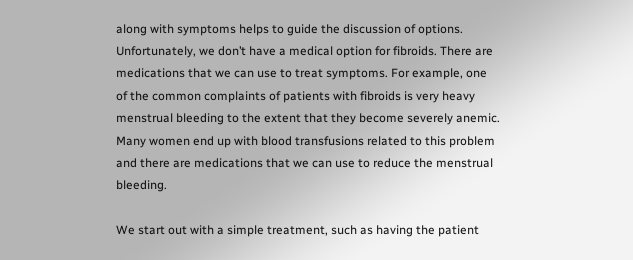along with symptoms helps to guide the discussion of options. Unfortunately, we don’t have a medical option for fibroids. There are medications that we can use to treat symptoms. For example, one of the common complaints of patients with fibroids is very heavy menstrual bleeding to the extent that they become severely anemic. Many women end up with blood transfusions related to this problem and there are medications that we can use to reduce the menstrual bleeding.

We start out with a simple treatment, such as having the patient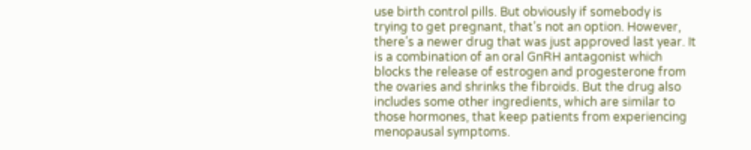use birth control pills. But obviously if somebody is trying to get pregnant, that’s not an option. However, there’s a newer drug that was just approved last year. It is a combination of an oral GnRH antagonist which blocks the release of estrogen and progesterone from the ovaries and shrinks the fibroids. But the drug also includes some other ingredients, which are similar to those hormones, that keep patients from experiencing menopausal symptoms.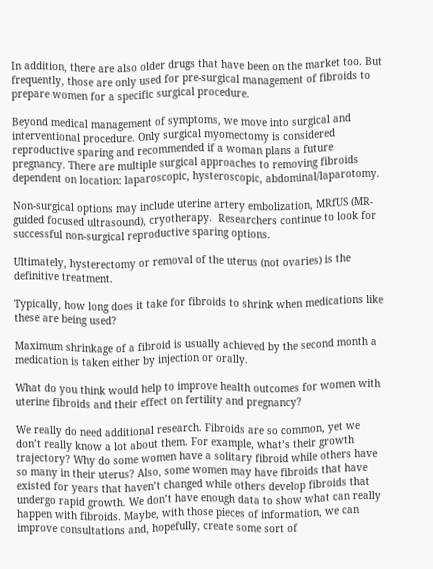In addition, there are also older drugs that have been on the market too. But frequently, those are only used for pre-surgical management of fibroids to prepare women for a specific surgical procedure.

Beyond medical management of symptoms, we move into surgical and interventional procedure. Only surgical myomectomy is considered reproductive sparing and recommended if a woman plans a future pregnancy. There are multiple surgical approaches to removing fibroids dependent on location: laparoscopic, hysteroscopic, abdominal/laparotomy.

Non-surgical options may include uterine artery embolization, MRfUS (MR-guided focused ultrasound), cryotherapy.  Researchers continue to look for successful non-surgical reproductive sparing options.

Ultimately, hysterectomy or removal of the uterus (not ovaries) is the definitive treatment.

Typically, how long does it take for fibroids to shrink when medications like these are being used?

Maximum shrinkage of a fibroid is usually achieved by the second month a medication is taken either by injection or orally.

What do you think would help to improve health outcomes for women with uterine fibroids and their effect on fertility and pregnancy?

We really do need additional research. Fibroids are so common, yet we don’t really know a lot about them. For example, what’s their growth trajectory? Why do some women have a solitary fibroid while others have so many in their uterus? Also, some women may have fibroids that have existed for years that haven’t changed while others develop fibroids that undergo rapid growth. We don’t have enough data to show what can really happen with fibroids. Maybe, with those pieces of information, we can improve consultations and, hopefully, create some sort of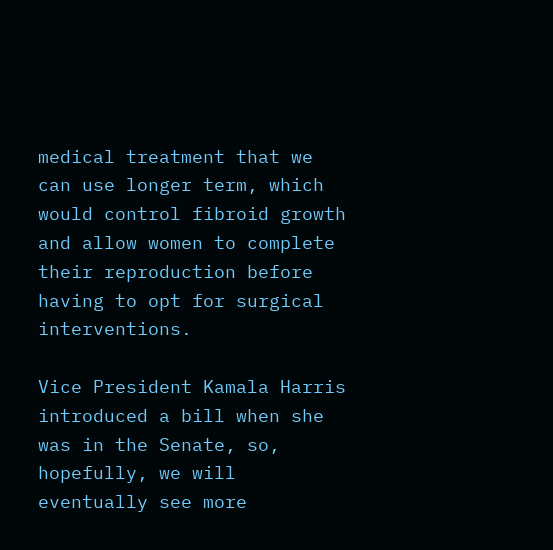medical treatment that we can use longer term, which would control fibroid growth and allow women to complete their reproduction before having to opt for surgical interventions.

Vice President Kamala Harris introduced a bill when she was in the Senate, so, hopefully, we will eventually see more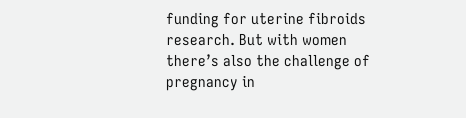funding for uterine fibroids research. But with women there’s also the challenge of pregnancy in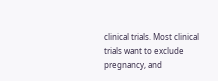clinical trials. Most clinical trials want to exclude pregnancy, and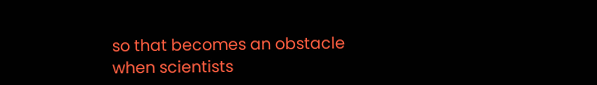so that becomes an obstacle when scientists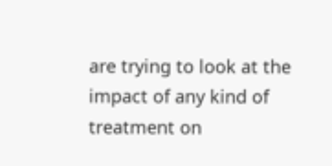are trying to look at the impact of any kind of treatment on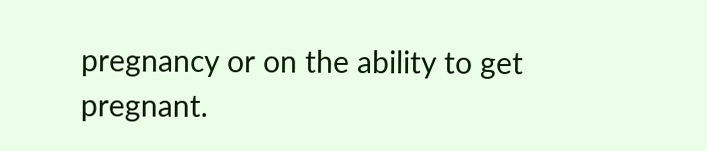pregnancy or on the ability to get pregnant.